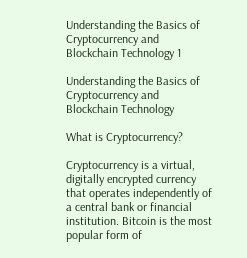Understanding the Basics of Cryptocurrency and Blockchain Technology 1

Understanding the Basics of Cryptocurrency and Blockchain Technology

What is Cryptocurrency?

Cryptocurrency is a virtual, digitally encrypted currency that operates independently of a central bank or financial institution. Bitcoin is the most popular form of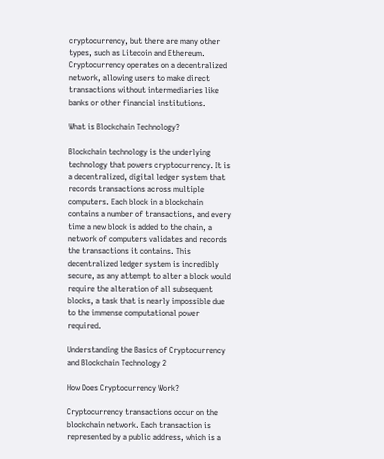cryptocurrency, but there are many other types, such as Litecoin and Ethereum. Cryptocurrency operates on a decentralized network, allowing users to make direct transactions without intermediaries like banks or other financial institutions.

What is Blockchain Technology?

Blockchain technology is the underlying technology that powers cryptocurrency. It is a decentralized, digital ledger system that records transactions across multiple computers. Each block in a blockchain contains a number of transactions, and every time a new block is added to the chain, a network of computers validates and records the transactions it contains. This decentralized ledger system is incredibly secure, as any attempt to alter a block would require the alteration of all subsequent blocks, a task that is nearly impossible due to the immense computational power required.

Understanding the Basics of Cryptocurrency and Blockchain Technology 2

How Does Cryptocurrency Work?

Cryptocurrency transactions occur on the blockchain network. Each transaction is represented by a public address, which is a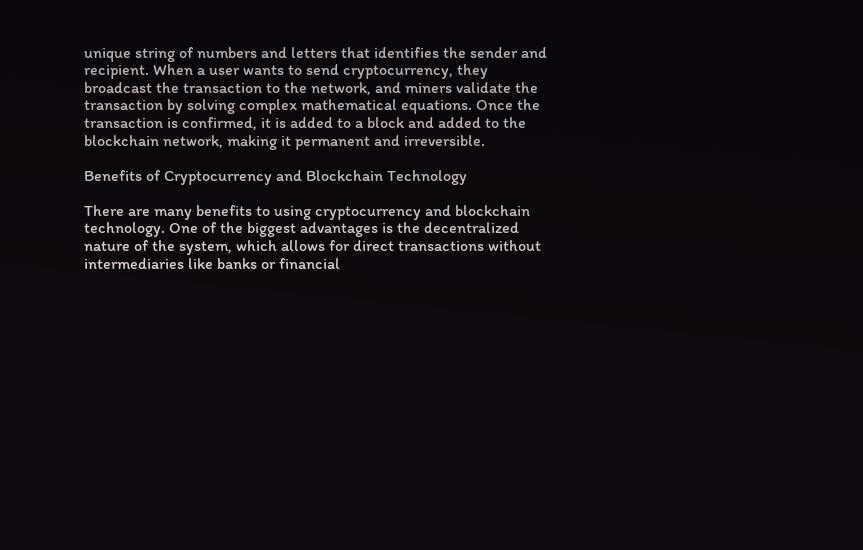unique string of numbers and letters that identifies the sender and recipient. When a user wants to send cryptocurrency, they broadcast the transaction to the network, and miners validate the transaction by solving complex mathematical equations. Once the transaction is confirmed, it is added to a block and added to the blockchain network, making it permanent and irreversible.

Benefits of Cryptocurrency and Blockchain Technology

There are many benefits to using cryptocurrency and blockchain technology. One of the biggest advantages is the decentralized nature of the system, which allows for direct transactions without intermediaries like banks or financial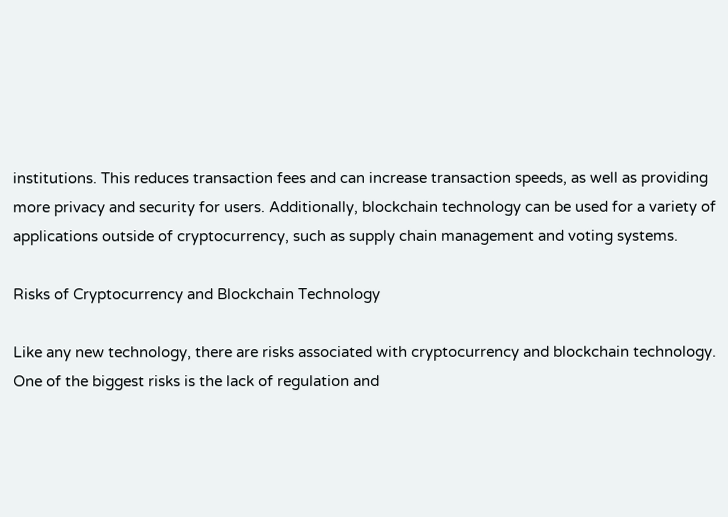institutions. This reduces transaction fees and can increase transaction speeds, as well as providing more privacy and security for users. Additionally, blockchain technology can be used for a variety of applications outside of cryptocurrency, such as supply chain management and voting systems.

Risks of Cryptocurrency and Blockchain Technology

Like any new technology, there are risks associated with cryptocurrency and blockchain technology. One of the biggest risks is the lack of regulation and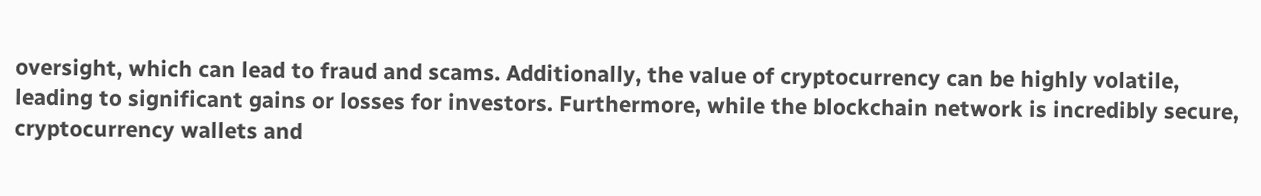oversight, which can lead to fraud and scams. Additionally, the value of cryptocurrency can be highly volatile, leading to significant gains or losses for investors. Furthermore, while the blockchain network is incredibly secure, cryptocurrency wallets and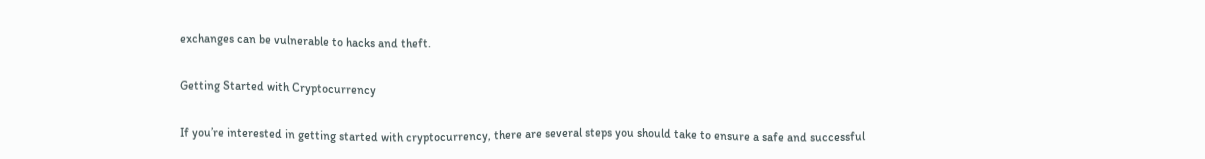exchanges can be vulnerable to hacks and theft.

Getting Started with Cryptocurrency

If you’re interested in getting started with cryptocurrency, there are several steps you should take to ensure a safe and successful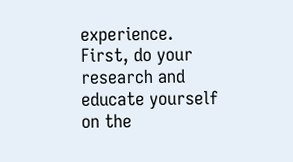experience. First, do your research and educate yourself on the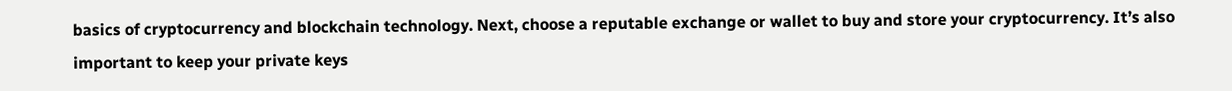basics of cryptocurrency and blockchain technology. Next, choose a reputable exchange or wallet to buy and store your cryptocurrency. It’s also important to keep your private keys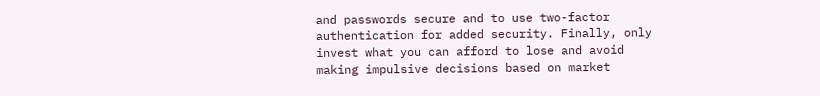and passwords secure and to use two-factor authentication for added security. Finally, only invest what you can afford to lose and avoid making impulsive decisions based on market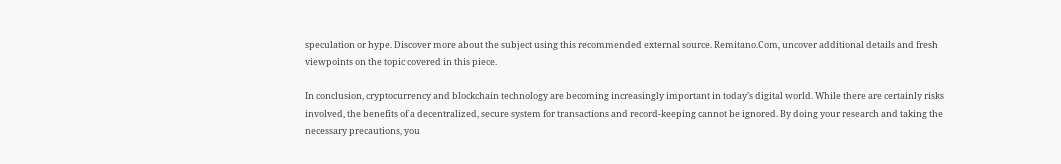speculation or hype. Discover more about the subject using this recommended external source. Remitano.Com, uncover additional details and fresh viewpoints on the topic covered in this piece.

In conclusion, cryptocurrency and blockchain technology are becoming increasingly important in today’s digital world. While there are certainly risks involved, the benefits of a decentralized, secure system for transactions and record-keeping cannot be ignored. By doing your research and taking the necessary precautions, you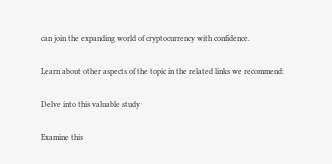can join the expanding world of cryptocurrency with confidence.

Learn about other aspects of the topic in the related links we recommend:

Delve into this valuable study

Examine this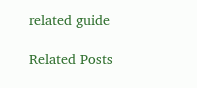related guide

Related Posts